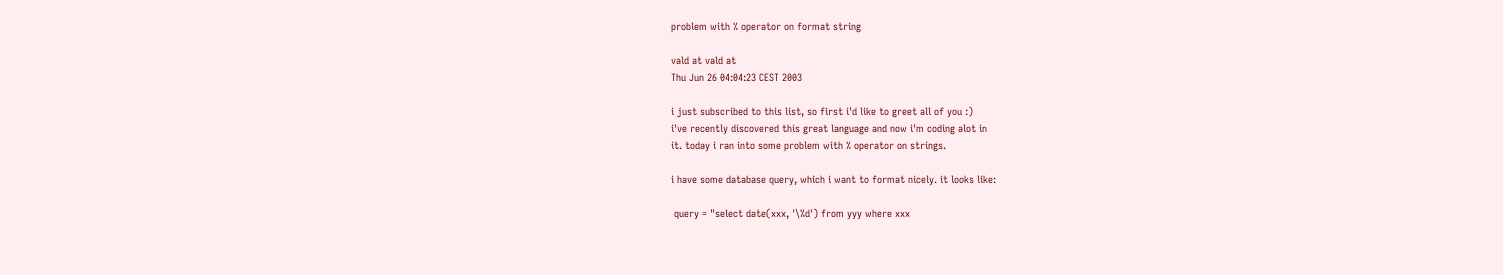problem with % operator on format string

vald at vald at
Thu Jun 26 04:04:23 CEST 2003

i just subscribed to this list, so first i'd like to greet all of you :)
i've recently discovered this great language and now i'm coding alot in
it. today i ran into some problem with % operator on strings.

i have some database query, which i want to format nicely. it looks like:

 query = "select date(xxx, '\%d') from yyy where xxx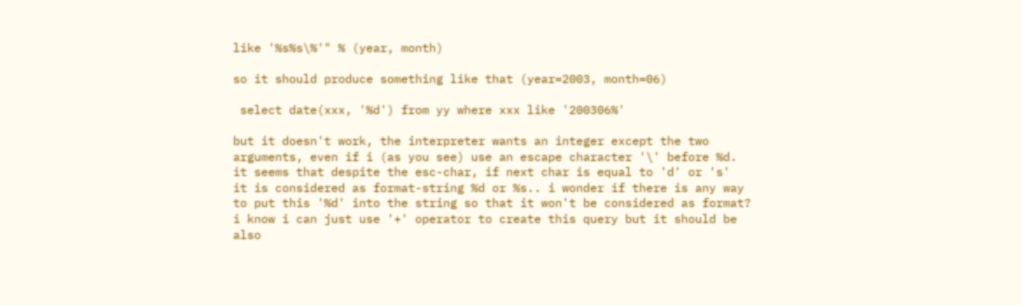like '%s%s\%'" % (year, month)

so it should produce something like that (year=2003, month=06)

 select date(xxx, '%d') from yy where xxx like '200306%'

but it doesn't work, the interpreter wants an integer except the two
arguments, even if i (as you see) use an escape character '\' before %d.
it seems that despite the esc-char, if next char is equal to 'd' or 's'
it is considered as format-string %d or %s.. i wonder if there is any way
to put this '%d' into the string so that it won't be considered as format?
i know i can just use '+' operator to create this query but it should be
also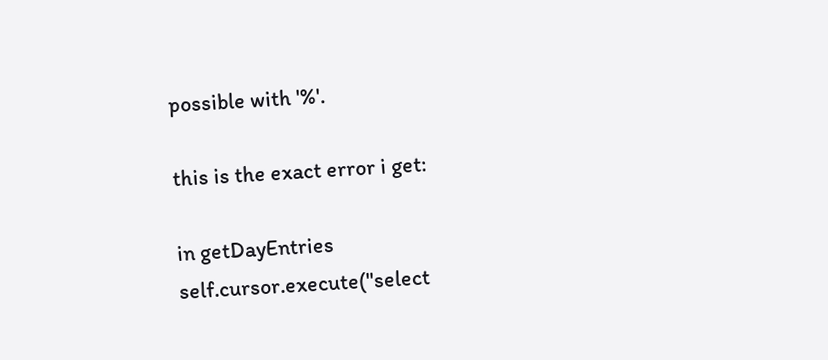possible with '%'.

this is the exact error i get:

in getDayEntries self.cursor.execute("select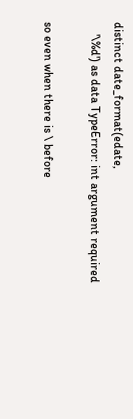distinct date_format(edate,
    '\%d') as data TypeError: int argument required

so even when there is \ before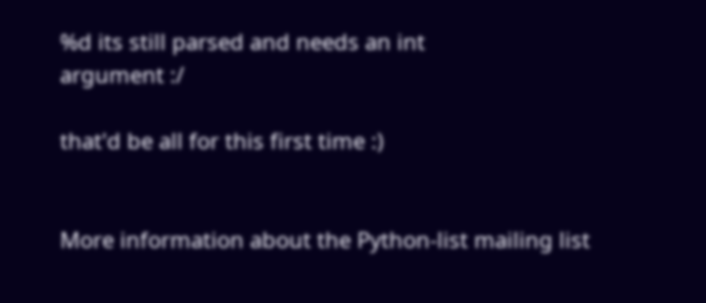%d its still parsed and needs an int
argument :/

that'd be all for this first time :)


More information about the Python-list mailing list